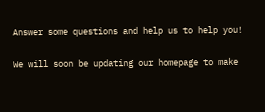Answer some questions and help us to help you!

We will soon be updating our homepage to make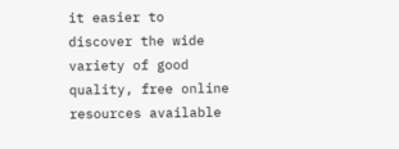it easier to discover the wide variety of good quality, free online resources available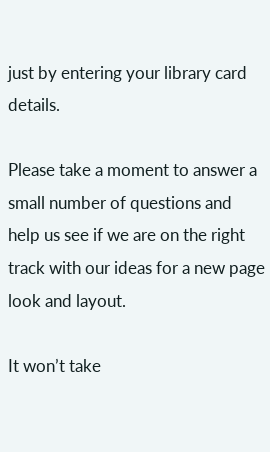just by entering your library card details.

Please take a moment to answer a small number of questions and help us see if we are on the right track with our ideas for a new page look and layout.

It won’t take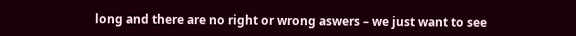long and there are no right or wrong aswers – we just want to see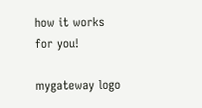how it works for you!

mygateway logo